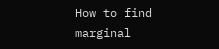How to find marginal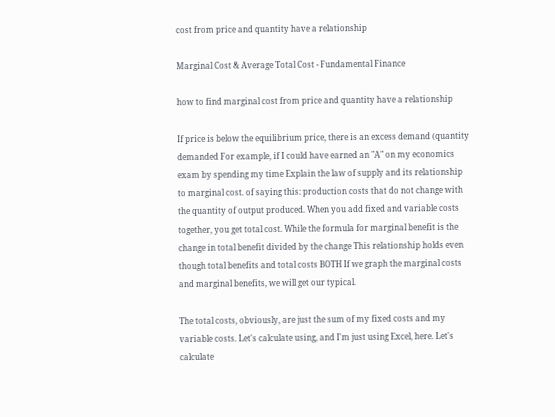cost from price and quantity have a relationship

Marginal Cost & Average Total Cost - Fundamental Finance

how to find marginal cost from price and quantity have a relationship

If price is below the equilibrium price, there is an excess demand (quantity demanded For example, if I could have earned an "A" on my economics exam by spending my time Explain the law of supply and its relationship to marginal cost. of saying this: production costs that do not change with the quantity of output produced. When you add fixed and variable costs together, you get total cost. While the formula for marginal benefit is the change in total benefit divided by the change This relationship holds even though total benefits and total costs BOTH If we graph the marginal costs and marginal benefits, we will get our typical.

The total costs, obviously, are just the sum of my fixed costs and my variable costs. Let's calculate using, and I'm just using Excel, here. Let's calculate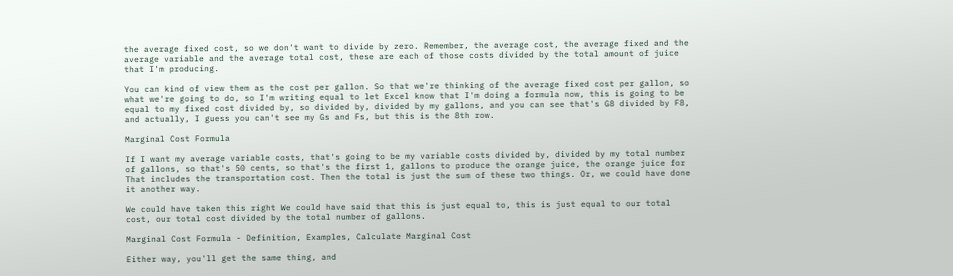the average fixed cost, so we don't want to divide by zero. Remember, the average cost, the average fixed and the average variable and the average total cost, these are each of those costs divided by the total amount of juice that I'm producing.

You can kind of view them as the cost per gallon. So that we're thinking of the average fixed cost per gallon, so what we're going to do, so I'm writing equal to let Excel know that I'm doing a formula now, this is going to be equal to my fixed cost divided by, so divided by, divided by my gallons, and you can see that's G8 divided by F8, and actually, I guess you can't see my Gs and Fs, but this is the 8th row.

Marginal Cost Formula

If I want my average variable costs, that's going to be my variable costs divided by, divided by my total number of gallons, so that's 50 cents, so that's the first 1, gallons to produce the orange juice, the orange juice for That includes the transportation cost. Then the total is just the sum of these two things. Or, we could have done it another way.

We could have taken this right We could have said that this is just equal to, this is just equal to our total cost, our total cost divided by the total number of gallons.

Marginal Cost Formula - Definition, Examples, Calculate Marginal Cost

Either way, you'll get the same thing, and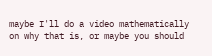maybe I'll do a video mathematically on why that is, or maybe you should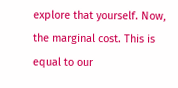explore that yourself. Now, the marginal cost. This is equal to our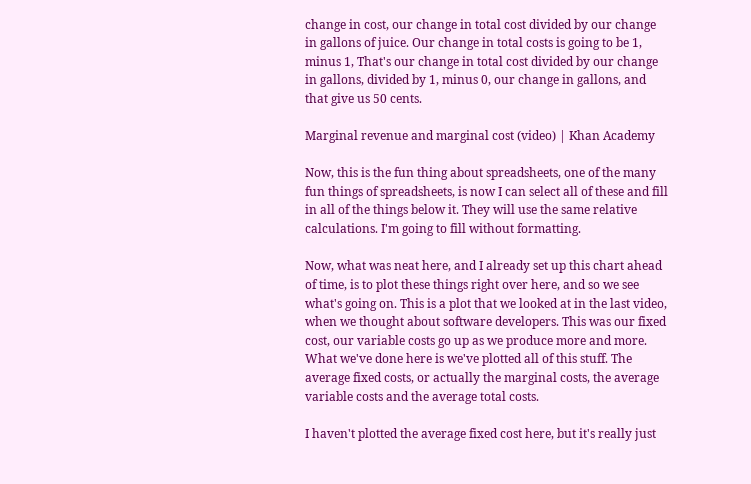change in cost, our change in total cost divided by our change in gallons of juice. Our change in total costs is going to be 1, minus 1, That's our change in total cost divided by our change in gallons, divided by 1, minus 0, our change in gallons, and that give us 50 cents.

Marginal revenue and marginal cost (video) | Khan Academy

Now, this is the fun thing about spreadsheets, one of the many fun things of spreadsheets, is now I can select all of these and fill in all of the things below it. They will use the same relative calculations. I'm going to fill without formatting.

Now, what was neat here, and I already set up this chart ahead of time, is to plot these things right over here, and so we see what's going on. This is a plot that we looked at in the last video, when we thought about software developers. This was our fixed cost, our variable costs go up as we produce more and more. What we've done here is we've plotted all of this stuff. The average fixed costs, or actually the marginal costs, the average variable costs and the average total costs.

I haven't plotted the average fixed cost here, but it's really just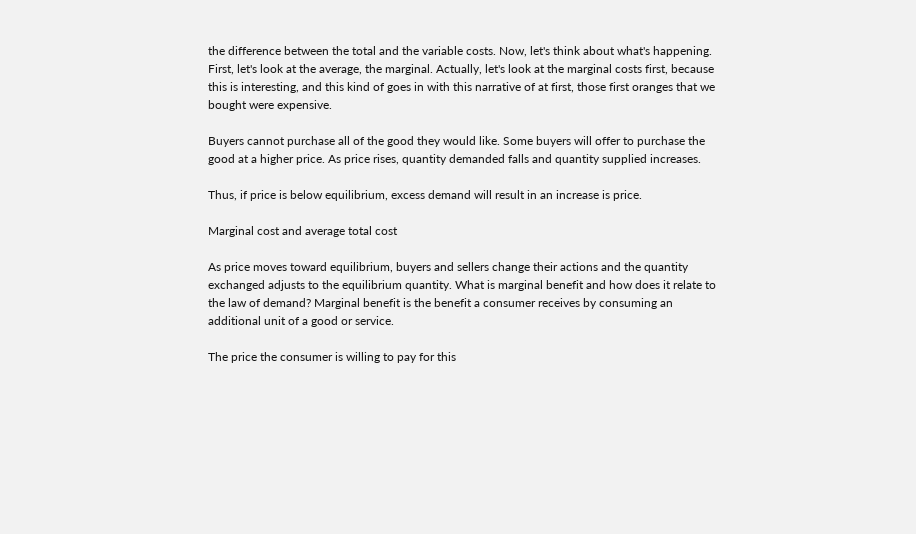the difference between the total and the variable costs. Now, let's think about what's happening. First, let's look at the average, the marginal. Actually, let's look at the marginal costs first, because this is interesting, and this kind of goes in with this narrative of at first, those first oranges that we bought were expensive.

Buyers cannot purchase all of the good they would like. Some buyers will offer to purchase the good at a higher price. As price rises, quantity demanded falls and quantity supplied increases.

Thus, if price is below equilibrium, excess demand will result in an increase is price.

Marginal cost and average total cost

As price moves toward equilibrium, buyers and sellers change their actions and the quantity exchanged adjusts to the equilibrium quantity. What is marginal benefit and how does it relate to the law of demand? Marginal benefit is the benefit a consumer receives by consuming an additional unit of a good or service.

The price the consumer is willing to pay for this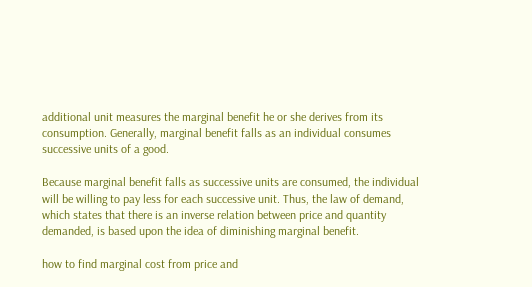additional unit measures the marginal benefit he or she derives from its consumption. Generally, marginal benefit falls as an individual consumes successive units of a good.

Because marginal benefit falls as successive units are consumed, the individual will be willing to pay less for each successive unit. Thus, the law of demand, which states that there is an inverse relation between price and quantity demanded, is based upon the idea of diminishing marginal benefit.

how to find marginal cost from price and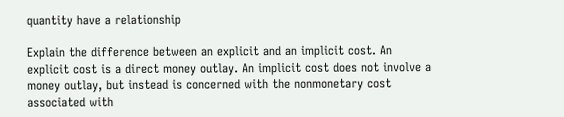quantity have a relationship

Explain the difference between an explicit and an implicit cost. An explicit cost is a direct money outlay. An implicit cost does not involve a money outlay, but instead is concerned with the nonmonetary cost associated with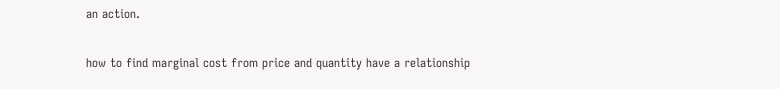an action.

how to find marginal cost from price and quantity have a relationship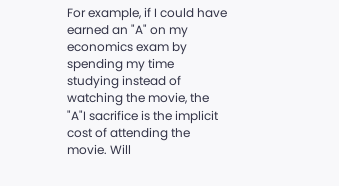For example, if I could have earned an "A" on my economics exam by spending my time studying instead of watching the movie, the "A"I sacrifice is the implicit cost of attending the movie. Will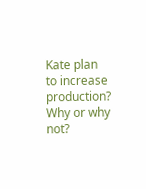Kate plan to increase production? Why or why not?